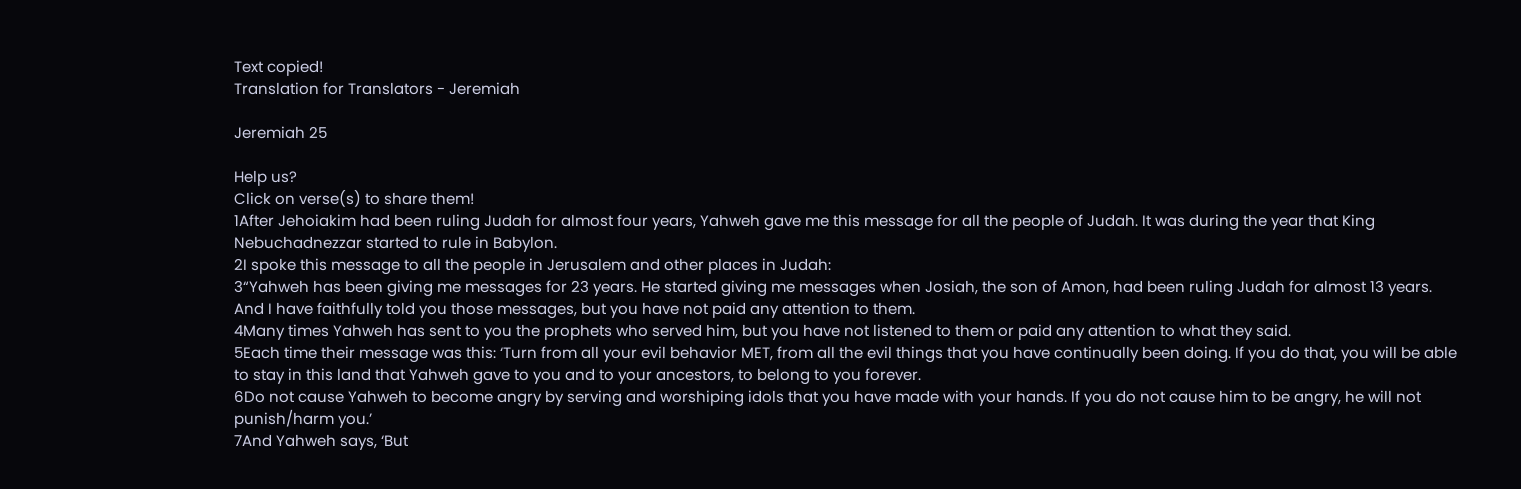Text copied!
Translation for Translators - Jeremiah

Jeremiah 25

Help us?
Click on verse(s) to share them!
1After Jehoiakim had been ruling Judah for almost four years, Yahweh gave me this message for all the people of Judah. It was during the year that King Nebuchadnezzar started to rule in Babylon.
2I spoke this message to all the people in Jerusalem and other places in Judah:
3“Yahweh has been giving me messages for 23 years. He started giving me messages when Josiah, the son of Amon, had been ruling Judah for almost 13 years. And I have faithfully told you those messages, but you have not paid any attention to them.
4Many times Yahweh has sent to you the prophets who served him, but you have not listened to them or paid any attention to what they said.
5Each time their message was this: ‘Turn from all your evil behavior MET, from all the evil things that you have continually been doing. If you do that, you will be able to stay in this land that Yahweh gave to you and to your ancestors, to belong to you forever.
6Do not cause Yahweh to become angry by serving and worshiping idols that you have made with your hands. If you do not cause him to be angry, he will not punish/harm you.’
7And Yahweh says, ‘But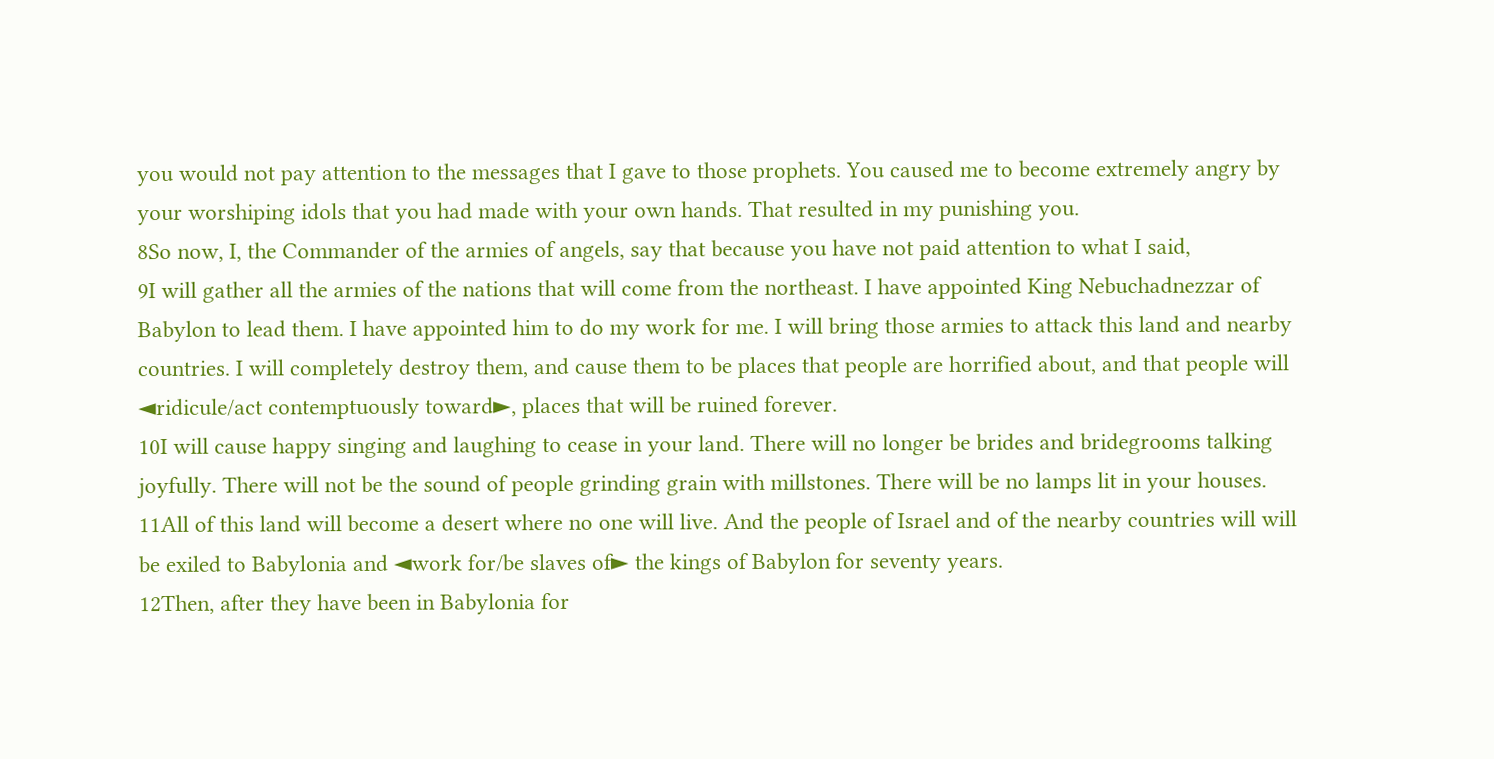you would not pay attention to the messages that I gave to those prophets. You caused me to become extremely angry by your worshiping idols that you had made with your own hands. That resulted in my punishing you.
8So now, I, the Commander of the armies of angels, say that because you have not paid attention to what I said,
9I will gather all the armies of the nations that will come from the northeast. I have appointed King Nebuchadnezzar of Babylon to lead them. I have appointed him to do my work for me. I will bring those armies to attack this land and nearby countries. I will completely destroy them, and cause them to be places that people are horrified about, and that people will ◄ridicule/act contemptuously toward►, places that will be ruined forever.
10I will cause happy singing and laughing to cease in your land. There will no longer be brides and bridegrooms talking joyfully. There will not be the sound of people grinding grain with millstones. There will be no lamps lit in your houses.
11All of this land will become a desert where no one will live. And the people of Israel and of the nearby countries will will be exiled to Babylonia and ◄work for/be slaves of► the kings of Babylon for seventy years.
12Then, after they have been in Babylonia for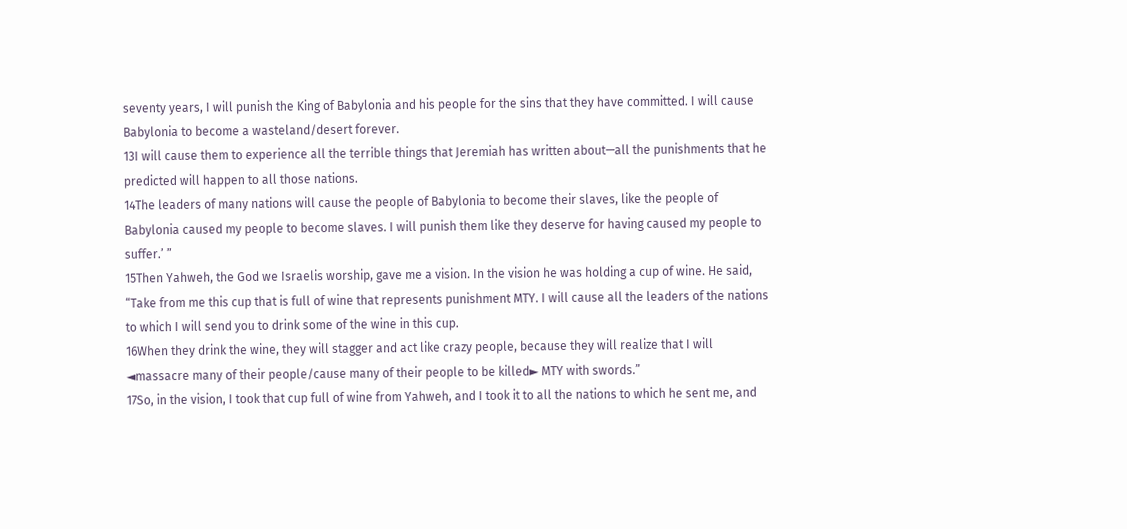seventy years, I will punish the King of Babylonia and his people for the sins that they have committed. I will cause Babylonia to become a wasteland/desert forever.
13I will cause them to experience all the terrible things that Jeremiah has written about—all the punishments that he predicted will happen to all those nations.
14The leaders of many nations will cause the people of Babylonia to become their slaves, like the people of Babylonia caused my people to become slaves. I will punish them like they deserve for having caused my people to suffer.’ ”
15Then Yahweh, the God we Israelis worship, gave me a vision. In the vision he was holding a cup of wine. He said, “Take from me this cup that is full of wine that represents punishment MTY. I will cause all the leaders of the nations to which I will send you to drink some of the wine in this cup.
16When they drink the wine, they will stagger and act like crazy people, because they will realize that I will ◄massacre many of their people/cause many of their people to be killed► MTY with swords.”
17So, in the vision, I took that cup full of wine from Yahweh, and I took it to all the nations to which he sent me, and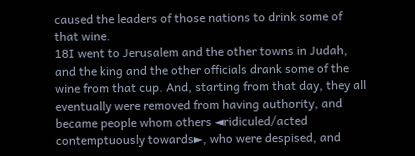caused the leaders of those nations to drink some of that wine.
18I went to Jerusalem and the other towns in Judah, and the king and the other officials drank some of the wine from that cup. And, starting from that day, they all eventually were removed from having authority, and became people whom others ◄ridiculed/acted contemptuously towards►, who were despised, and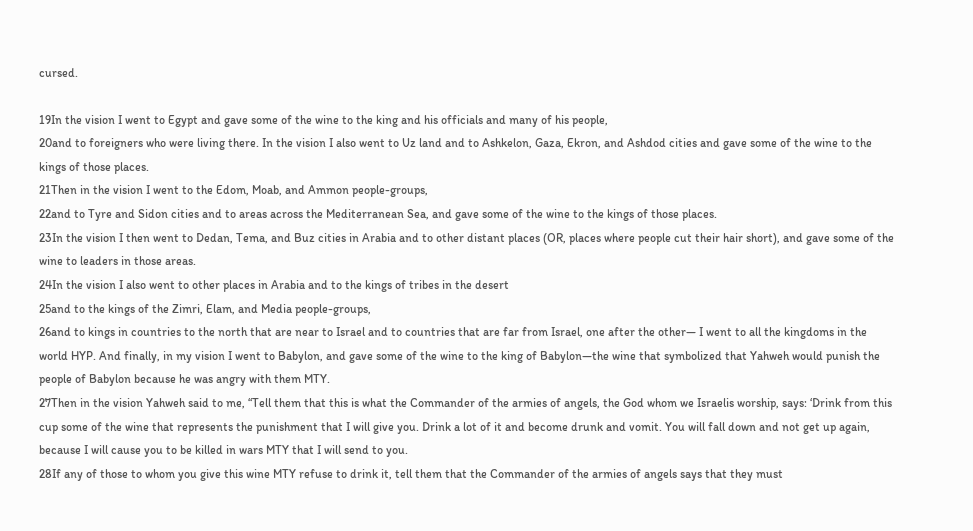cursed.

19In the vision I went to Egypt and gave some of the wine to the king and his officials and many of his people,
20and to foreigners who were living there. In the vision I also went to Uz land and to Ashkelon, Gaza, Ekron, and Ashdod cities and gave some of the wine to the kings of those places.
21Then in the vision I went to the Edom, Moab, and Ammon people-groups,
22and to Tyre and Sidon cities and to areas across the Mediterranean Sea, and gave some of the wine to the kings of those places.
23In the vision I then went to Dedan, Tema, and Buz cities in Arabia and to other distant places (OR, places where people cut their hair short), and gave some of the wine to leaders in those areas.
24In the vision I also went to other places in Arabia and to the kings of tribes in the desert
25and to the kings of the Zimri, Elam, and Media people-groups,
26and to kings in countries to the north that are near to Israel and to countries that are far from Israel, one after the other— I went to all the kingdoms in the world HYP. And finally, in my vision I went to Babylon, and gave some of the wine to the king of Babylon—the wine that symbolized that Yahweh would punish the people of Babylon because he was angry with them MTY.
27Then in the vision Yahweh said to me, “Tell them that this is what the Commander of the armies of angels, the God whom we Israelis worship, says: ‘Drink from this cup some of the wine that represents the punishment that I will give you. Drink a lot of it and become drunk and vomit. You will fall down and not get up again, because I will cause you to be killed in wars MTY that I will send to you.
28If any of those to whom you give this wine MTY refuse to drink it, tell them that the Commander of the armies of angels says that they must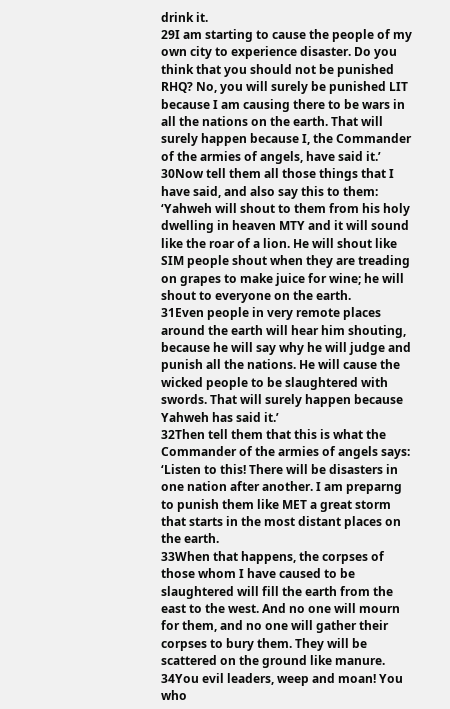drink it.
29I am starting to cause the people of my own city to experience disaster. Do you think that you should not be punished RHQ? No, you will surely be punished LIT because I am causing there to be wars in all the nations on the earth. That will surely happen because I, the Commander of the armies of angels, have said it.’
30Now tell them all those things that I have said, and also say this to them: ‘Yahweh will shout to them from his holy dwelling in heaven MTY and it will sound like the roar of a lion. He will shout like SIM people shout when they are treading on grapes to make juice for wine; he will shout to everyone on the earth.
31Even people in very remote places around the earth will hear him shouting, because he will say why he will judge and punish all the nations. He will cause the wicked people to be slaughtered with swords. That will surely happen because Yahweh has said it.’
32Then tell them that this is what the Commander of the armies of angels says: ‘Listen to this! There will be disasters in one nation after another. I am preparng to punish them like MET a great storm that starts in the most distant places on the earth.
33When that happens, the corpses of those whom I have caused to be slaughtered will fill the earth from the east to the west. And no one will mourn for them, and no one will gather their corpses to bury them. They will be scattered on the ground like manure.
34You evil leaders, weep and moan! You who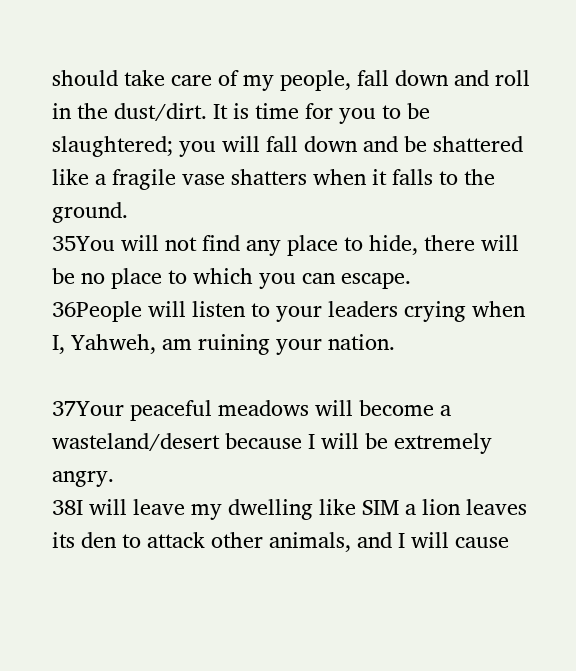should take care of my people, fall down and roll in the dust/dirt. It is time for you to be slaughtered; you will fall down and be shattered like a fragile vase shatters when it falls to the ground.
35You will not find any place to hide, there will be no place to which you can escape.
36People will listen to your leaders crying when I, Yahweh, am ruining your nation.

37Your peaceful meadows will become a wasteland/desert because I will be extremely angry.
38I will leave my dwelling like SIM a lion leaves its den to attack other animals, and I will cause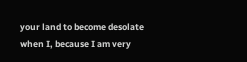your land to become desolate when I, because I am very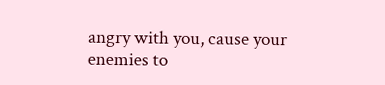angry with you, cause your enemies to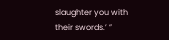slaughter you with their swords.’ ”